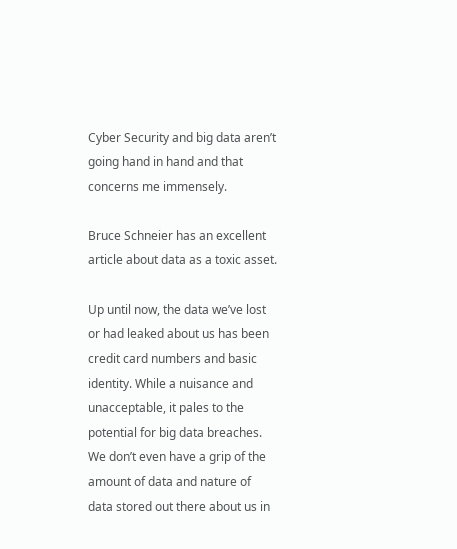Cyber Security and big data aren’t going hand in hand and that concerns me immensely.

Bruce Schneier has an excellent article about data as a toxic asset.

Up until now, the data we’ve lost or had leaked about us has been credit card numbers and basic identity. While a nuisance and unacceptable, it pales to the potential for big data breaches. We don’t even have a grip of the amount of data and nature of data stored out there about us in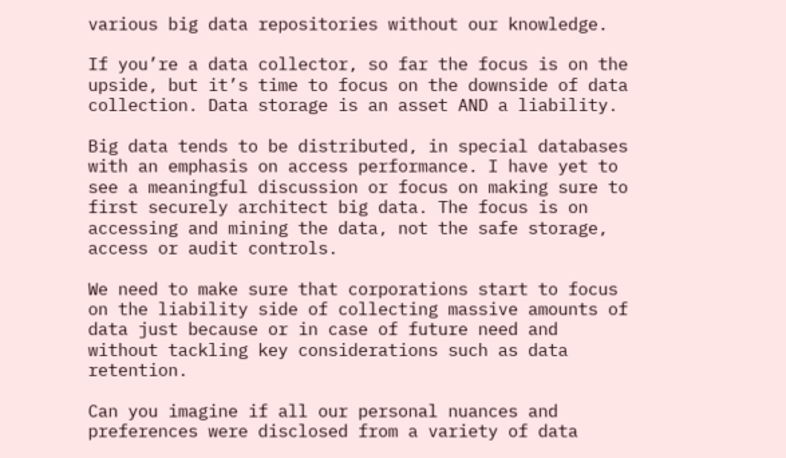various big data repositories without our knowledge.

If you’re a data collector, so far the focus is on the upside, but it’s time to focus on the downside of data collection. Data storage is an asset AND a liability.

Big data tends to be distributed, in special databases with an emphasis on access performance. I have yet to see a meaningful discussion or focus on making sure to first securely architect big data. The focus is on accessing and mining the data, not the safe storage, access or audit controls.

We need to make sure that corporations start to focus on the liability side of collecting massive amounts of data just because or in case of future need and without tackling key considerations such as data retention.

Can you imagine if all our personal nuances and preferences were disclosed from a variety of data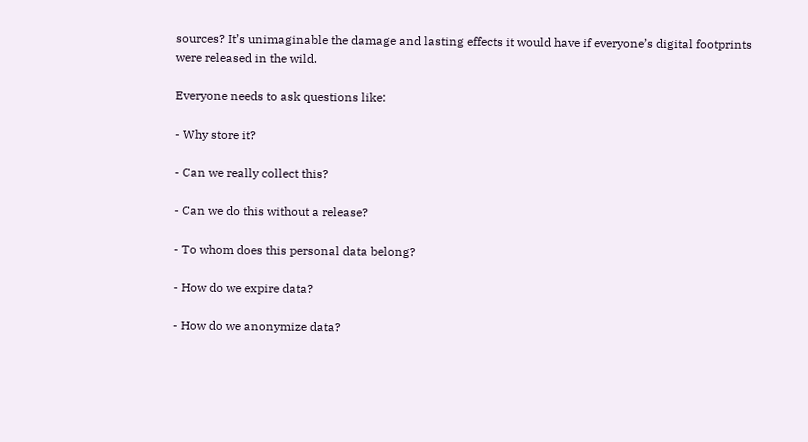sources? It’s unimaginable the damage and lasting effects it would have if everyone’s digital footprints were released in the wild.

Everyone needs to ask questions like:

- Why store it?

- Can we really collect this?

- Can we do this without a release?

- To whom does this personal data belong?

- How do we expire data?

- How do we anonymize data?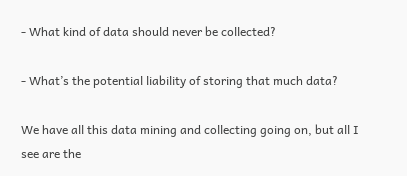- What kind of data should never be collected?

- What’s the potential liability of storing that much data?

We have all this data mining and collecting going on, but all I see are the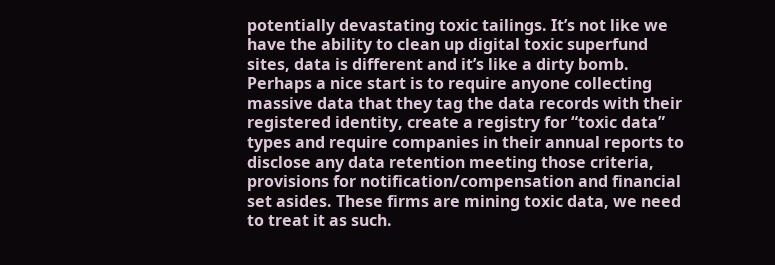potentially devastating toxic tailings. It’s not like we have the ability to clean up digital toxic superfund sites, data is different and it’s like a dirty bomb. Perhaps a nice start is to require anyone collecting massive data that they tag the data records with their registered identity, create a registry for “toxic data” types and require companies in their annual reports to disclose any data retention meeting those criteria, provisions for notification/compensation and financial set asides. These firms are mining toxic data, we need to treat it as such.